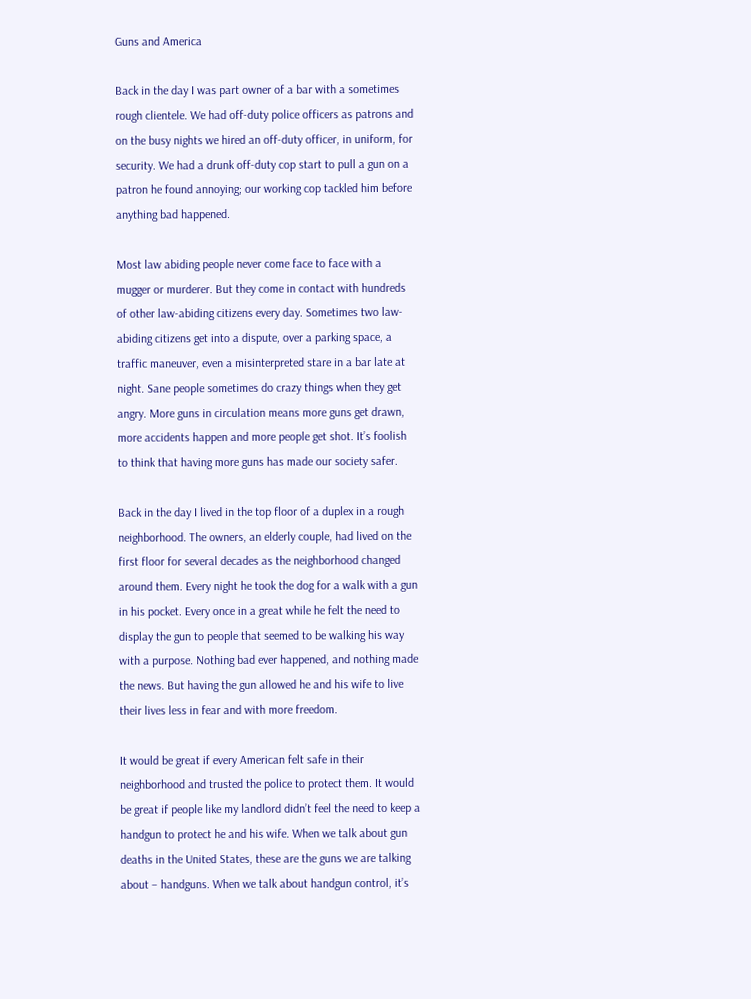Guns and America

Back in the day I was part owner of a bar with a sometimes rough clientele. We had off-duty police officers as patrons and on the busy nights we hired an off-duty officer, in uniform, for security. We had a drunk off-duty cop start to pull a gun on a patron he found annoying; our working cop tackled him before anything bad happened.

Most law abiding people never come face to face with a mugger or murderer. But they come in contact with hundreds of other law-abiding citizens every day. Sometimes two law-abiding citizens get into a dispute, over a parking space, a traffic maneuver, even a misinterpreted stare in a bar late at night. Sane people sometimes do crazy things when they get angry. More guns in circulation means more guns get drawn, more accidents happen and more people get shot. It’s foolish to think that having more guns has made our society safer.

Back in the day I lived in the top floor of a duplex in a rough neighborhood. The owners, an elderly couple, had lived on the first floor for several decades as the neighborhood changed around them. Every night he took the dog for a walk with a gun in his pocket. Every once in a great while he felt the need to display the gun to people that seemed to be walking his way with a purpose. Nothing bad ever happened, and nothing made the news. But having the gun allowed he and his wife to live their lives less in fear and with more freedom.

It would be great if every American felt safe in their neighborhood and trusted the police to protect them. It would be great if people like my landlord didn’t feel the need to keep a handgun to protect he and his wife. When we talk about gun deaths in the United States, these are the guns we are talking about – handguns. When we talk about handgun control, it’s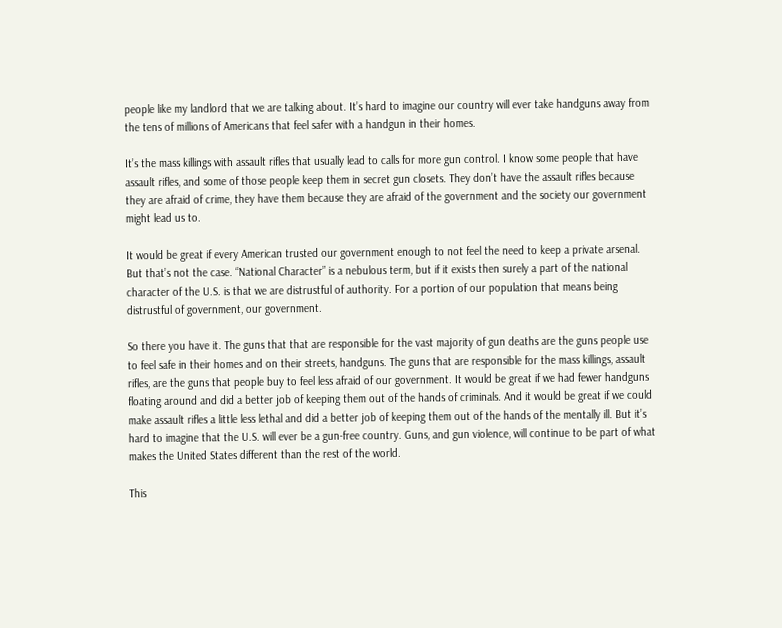people like my landlord that we are talking about. It’s hard to imagine our country will ever take handguns away from the tens of millions of Americans that feel safer with a handgun in their homes.

It’s the mass killings with assault rifles that usually lead to calls for more gun control. I know some people that have assault rifles, and some of those people keep them in secret gun closets. They don’t have the assault rifles because they are afraid of crime, they have them because they are afraid of the government and the society our government might lead us to.

It would be great if every American trusted our government enough to not feel the need to keep a private arsenal. But that’s not the case. “National Character” is a nebulous term, but if it exists then surely a part of the national character of the U.S. is that we are distrustful of authority. For a portion of our population that means being distrustful of government, our government.

So there you have it. The guns that that are responsible for the vast majority of gun deaths are the guns people use to feel safe in their homes and on their streets, handguns. The guns that are responsible for the mass killings, assault rifles, are the guns that people buy to feel less afraid of our government. It would be great if we had fewer handguns floating around and did a better job of keeping them out of the hands of criminals. And it would be great if we could make assault rifles a little less lethal and did a better job of keeping them out of the hands of the mentally ill. But it’s hard to imagine that the U.S. will ever be a gun-free country. Guns, and gun violence, will continue to be part of what makes the United States different than the rest of the world.

This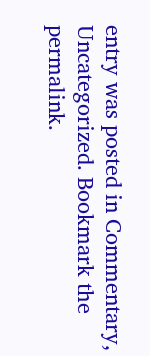entry was posted in Commentary, Uncategorized. Bookmark the permalink.